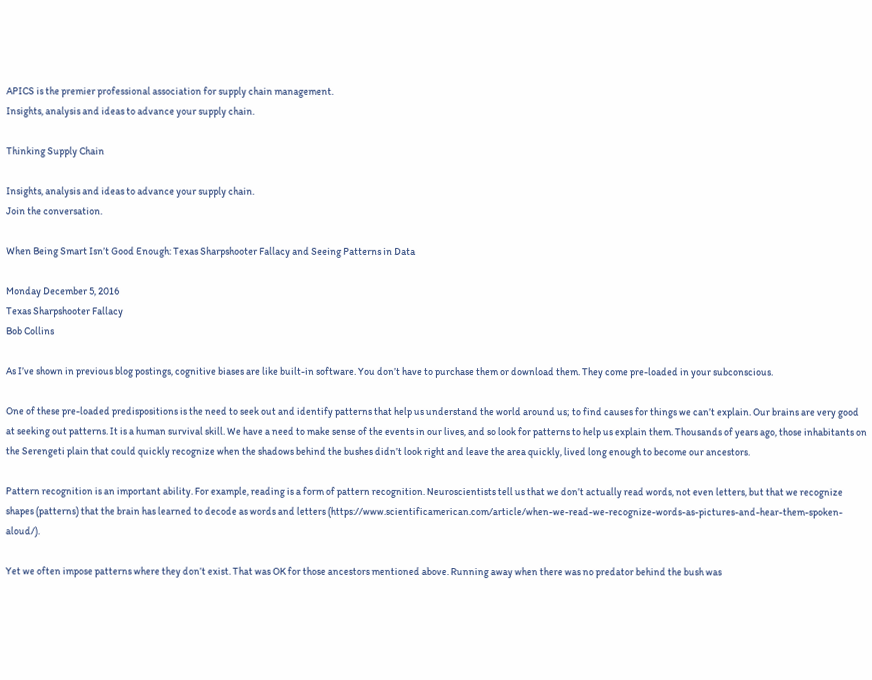APICS is the premier professional association for supply chain management.
Insights, analysis and ideas to advance your supply chain.

Thinking Supply Chain

Insights, analysis and ideas to advance your supply chain.
Join the conversation.

When Being Smart Isn’t Good Enough: Texas Sharpshooter Fallacy and Seeing Patterns in Data

Monday December 5, 2016
Texas Sharpshooter Fallacy
Bob Collins

As I’ve shown in previous blog postings, cognitive biases are like built-in software. You don’t have to purchase them or download them. They come pre-loaded in your subconscious.

One of these pre-loaded predispositions is the need to seek out and identify patterns that help us understand the world around us; to find causes for things we can’t explain. Our brains are very good at seeking out patterns. It is a human survival skill. We have a need to make sense of the events in our lives, and so look for patterns to help us explain them. Thousands of years ago, those inhabitants on the Serengeti plain that could quickly recognize when the shadows behind the bushes didn’t look right and leave the area quickly, lived long enough to become our ancestors.

Pattern recognition is an important ability. For example, reading is a form of pattern recognition. Neuroscientists tell us that we don’t actually read words, not even letters, but that we recognize shapes (patterns) that the brain has learned to decode as words and letters (https://www.scientificamerican.com/article/when-we-read-we-recognize-words-as-pictures-and-hear-them-spoken-aloud/).

Yet we often impose patterns where they don’t exist. That was OK for those ancestors mentioned above. Running away when there was no predator behind the bush was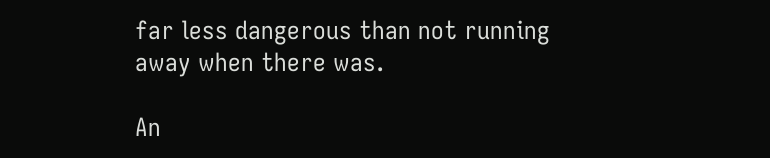far less dangerous than not running away when there was.

An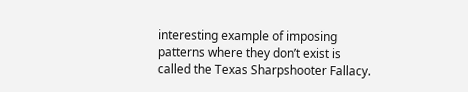interesting example of imposing patterns where they don’t exist is called the Texas Sharpshooter Fallacy.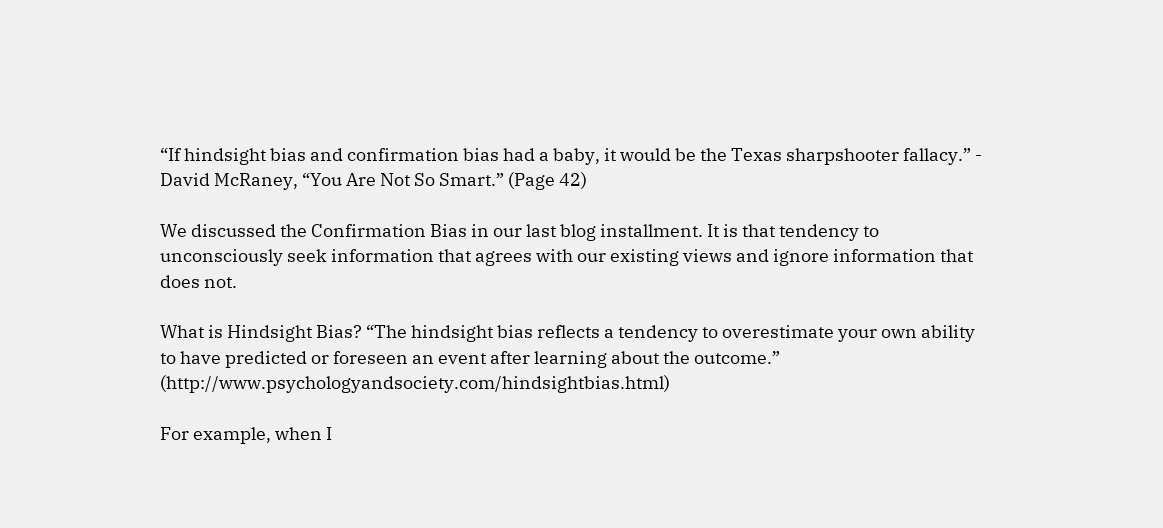“If hindsight bias and confirmation bias had a baby, it would be the Texas sharpshooter fallacy.” - David McRaney, “You Are Not So Smart.” (Page 42)

We discussed the Confirmation Bias in our last blog installment. It is that tendency to unconsciously seek information that agrees with our existing views and ignore information that does not.

What is Hindsight Bias? “The hindsight bias reflects a tendency to overestimate your own ability to have predicted or foreseen an event after learning about the outcome.” (http://www.psychologyandsociety.com/hindsightbias.html)

For example, when I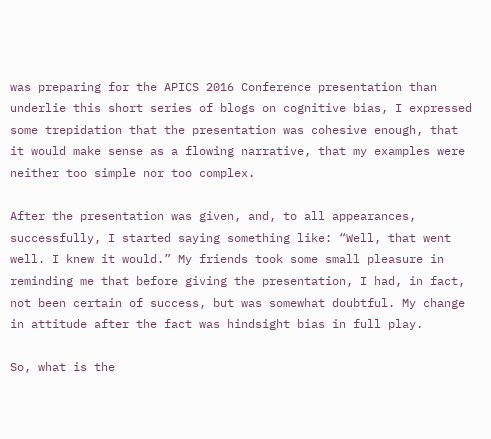was preparing for the APICS 2016 Conference presentation than underlie this short series of blogs on cognitive bias, I expressed some trepidation that the presentation was cohesive enough, that it would make sense as a flowing narrative, that my examples were neither too simple nor too complex.

After the presentation was given, and, to all appearances, successfully, I started saying something like: “Well, that went well. I knew it would.” My friends took some small pleasure in reminding me that before giving the presentation, I had, in fact, not been certain of success, but was somewhat doubtful. My change in attitude after the fact was hindsight bias in full play.

So, what is the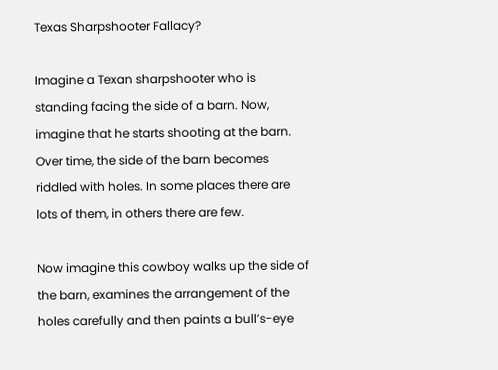Texas Sharpshooter Fallacy?

Imagine a Texan sharpshooter who is standing facing the side of a barn. Now, imagine that he starts shooting at the barn. Over time, the side of the barn becomes riddled with holes. In some places there are lots of them, in others there are few.

Now imagine this cowboy walks up the side of the barn, examines the arrangement of the holes carefully and then paints a bull’s-eye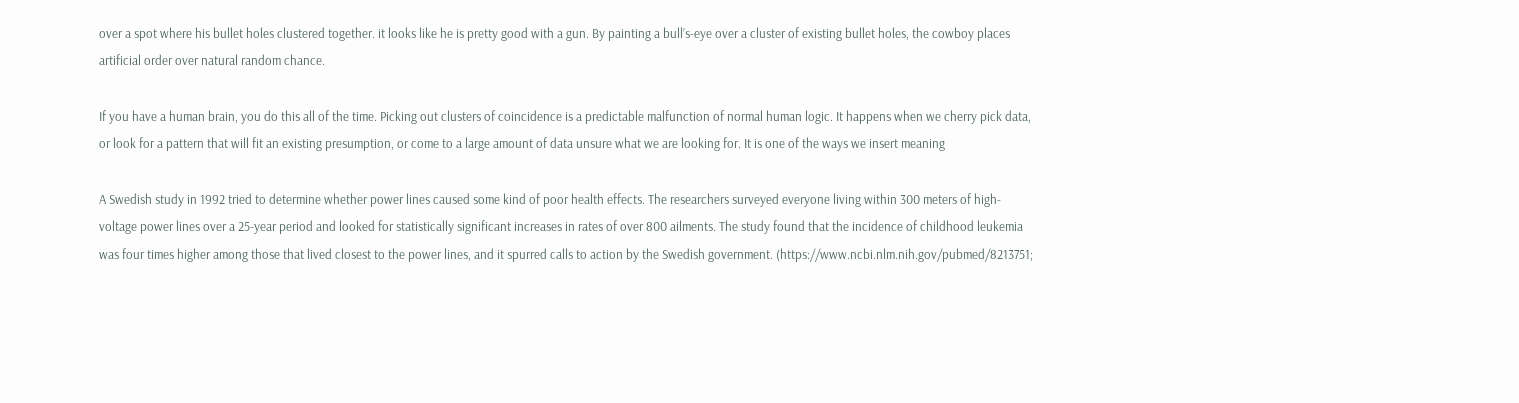over a spot where his bullet holes clustered together. it looks like he is pretty good with a gun. By painting a bull’s-eye over a cluster of existing bullet holes, the cowboy places artificial order over natural random chance.

If you have a human brain, you do this all of the time. Picking out clusters of coincidence is a predictable malfunction of normal human logic. It happens when we cherry pick data, or look for a pattern that will fit an existing presumption, or come to a large amount of data unsure what we are looking for. It is one of the ways we insert meaning

A Swedish study in 1992 tried to determine whether power lines caused some kind of poor health effects. The researchers surveyed everyone living within 300 meters of high-voltage power lines over a 25-year period and looked for statistically significant increases in rates of over 800 ailments. The study found that the incidence of childhood leukemia was four times higher among those that lived closest to the power lines, and it spurred calls to action by the Swedish government. (https://www.ncbi.nlm.nih.gov/pubmed/8213751;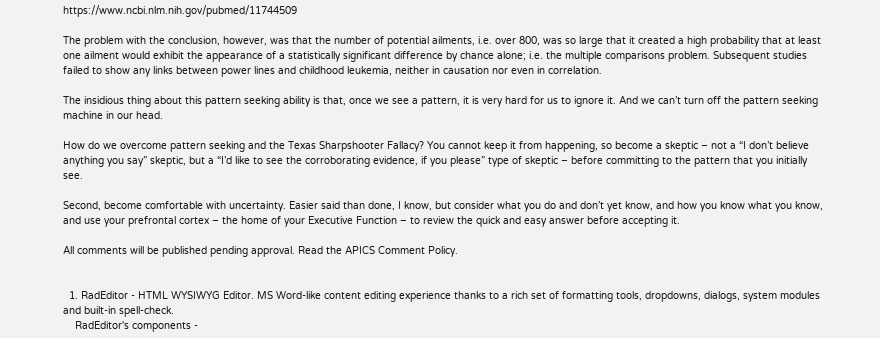https://www.ncbi.nlm.nih.gov/pubmed/11744509

The problem with the conclusion, however, was that the number of potential ailments, i.e. over 800, was so large that it created a high probability that at least one ailment would exhibit the appearance of a statistically significant difference by chance alone; i.e. the multiple comparisons problem. Subsequent studies failed to show any links between power lines and childhood leukemia, neither in causation nor even in correlation.

The insidious thing about this pattern seeking ability is that, once we see a pattern, it is very hard for us to ignore it. And we can’t turn off the pattern seeking machine in our head.

How do we overcome pattern seeking and the Texas Sharpshooter Fallacy? You cannot keep it from happening, so become a skeptic – not a “I don’t believe anything you say” skeptic, but a “I’d like to see the corroborating evidence, if you please” type of skeptic – before committing to the pattern that you initially see.

Second, become comfortable with uncertainty. Easier said than done, I know, but consider what you do and don’t yet know, and how you know what you know, and use your prefrontal cortex – the home of your Executive Function – to review the quick and easy answer before accepting it.

All comments will be published pending approval. Read the APICS Comment Policy.


  1. RadEditor - HTML WYSIWYG Editor. MS Word-like content editing experience thanks to a rich set of formatting tools, dropdowns, dialogs, system modules and built-in spell-check.
    RadEditor's components -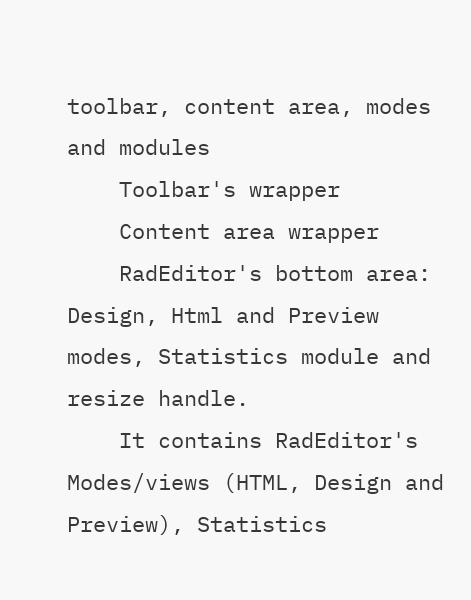toolbar, content area, modes and modules
    Toolbar's wrapper
    Content area wrapper
    RadEditor's bottom area: Design, Html and Preview modes, Statistics module and resize handle.
    It contains RadEditor's Modes/views (HTML, Design and Preview), Statistics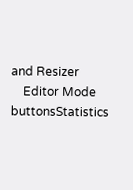and Resizer
    Editor Mode buttonsStatistics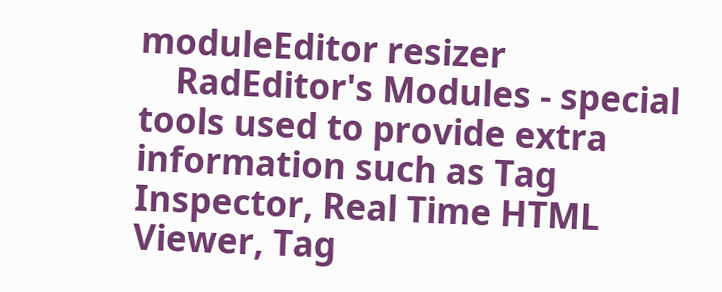moduleEditor resizer
    RadEditor's Modules - special tools used to provide extra information such as Tag Inspector, Real Time HTML Viewer, Tag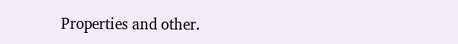Properties and other.